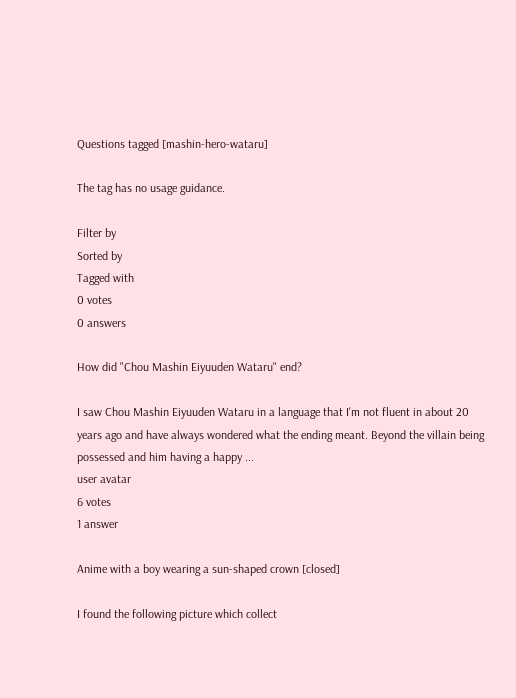Questions tagged [mashin-hero-wataru]

The tag has no usage guidance.

Filter by
Sorted by
Tagged with
0 votes
0 answers

How did "Chou Mashin Eiyuuden Wataru" end?

I saw Chou Mashin Eiyuuden Wataru in a language that I'm not fluent in about 20 years ago and have always wondered what the ending meant. Beyond the villain being possessed and him having a happy ...
user avatar
6 votes
1 answer

Anime with a boy wearing a sun-shaped crown [closed]

I found the following picture which collect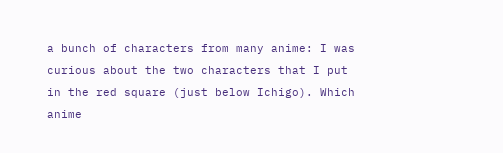a bunch of characters from many anime: I was curious about the two characters that I put in the red square (just below Ichigo). Which anime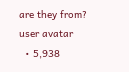are they from?
user avatar
  • 5,938